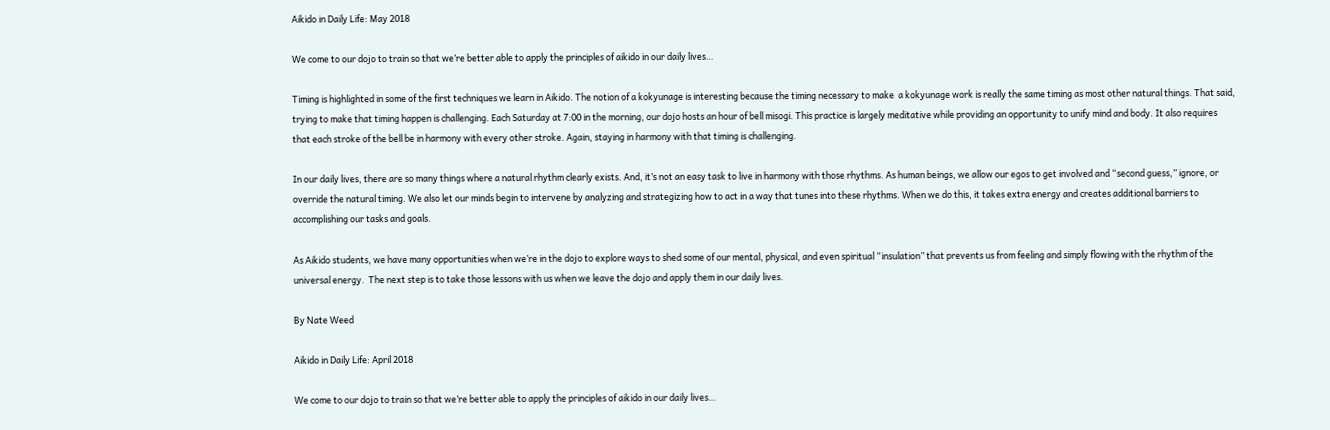Aikido in Daily Life: May 2018

We come to our dojo to train so that we’re better able to apply the principles of aikido in our daily lives…

Timing is highlighted in some of the first techniques we learn in Aikido. The notion of a kokyunage is interesting because the timing necessary to make  a kokyunage work is really the same timing as most other natural things. That said, trying to make that timing happen is challenging. Each Saturday at 7:00 in the morning, our dojo hosts an hour of bell misogi. This practice is largely meditative while providing an opportunity to unify mind and body. It also requires that each stroke of the bell be in harmony with every other stroke. Again, staying in harmony with that timing is challenging.

In our daily lives, there are so many things where a natural rhythm clearly exists. And, it’s not an easy task to live in harmony with those rhythms. As human beings, we allow our egos to get involved and “second guess,” ignore, or override the natural timing. We also let our minds begin to intervene by analyzing and strategizing how to act in a way that tunes into these rhythms. When we do this, it takes extra energy and creates additional barriers to accomplishing our tasks and goals.

As Aikido students, we have many opportunities when we’re in the dojo to explore ways to shed some of our mental, physical, and even spiritual “insulation” that prevents us from feeling and simply flowing with the rhythm of the universal energy.  The next step is to take those lessons with us when we leave the dojo and apply them in our daily lives.

By Nate Weed

Aikido in Daily Life: April 2018

We come to our dojo to train so that we’re better able to apply the principles of aikido in our daily lives…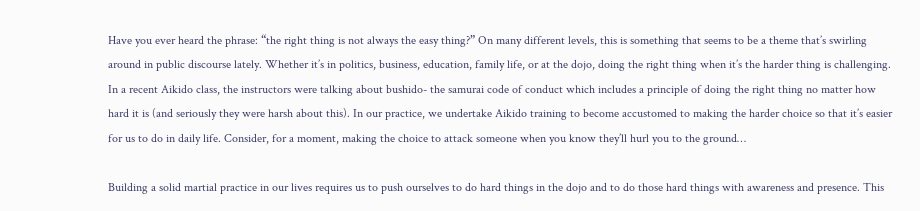Have you ever heard the phrase: “the right thing is not always the easy thing?” On many different levels, this is something that seems to be a theme that’s swirling around in public discourse lately. Whether it’s in politics, business, education, family life, or at the dojo, doing the right thing when it’s the harder thing is challenging. In a recent Aikido class, the instructors were talking about bushido- the samurai code of conduct which includes a principle of doing the right thing no matter how hard it is (and seriously they were harsh about this). In our practice, we undertake Aikido training to become accustomed to making the harder choice so that it’s easier for us to do in daily life. Consider, for a moment, making the choice to attack someone when you know they’ll hurl you to the ground…

Building a solid martial practice in our lives requires us to push ourselves to do hard things in the dojo and to do those hard things with awareness and presence. This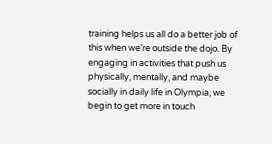training helps us all do a better job of this when we’re outside the dojo. By engaging in activities that push us physically, mentally, and maybe socially in daily life in Olympia, we begin to get more in touch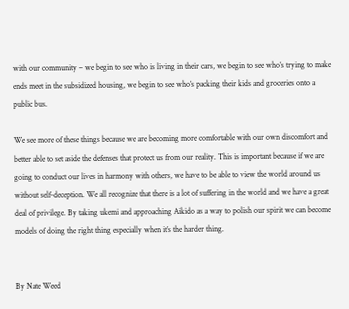with our community – we begin to see who is living in their cars, we begin to see who’s trying to make ends meet in the subsidized housing, we begin to see who’s packing their kids and groceries onto a public bus.

We see more of these things because we are becoming more comfortable with our own discomfort and better able to set aside the defenses that protect us from our reality. This is important because if we are going to conduct our lives in harmony with others, we have to be able to view the world around us without self-deception. We all recognize that there is a lot of suffering in the world and we have a great deal of privilege. By taking ukemi and approaching Aikido as a way to polish our spirit we can become models of doing the right thing especially when it’s the harder thing.


By Nate Weed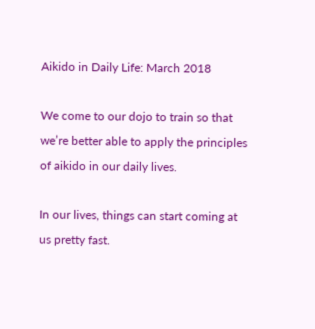Aikido in Daily Life: March 2018

We come to our dojo to train so that we’re better able to apply the principles of aikido in our daily lives.

In our lives, things can start coming at us pretty fast.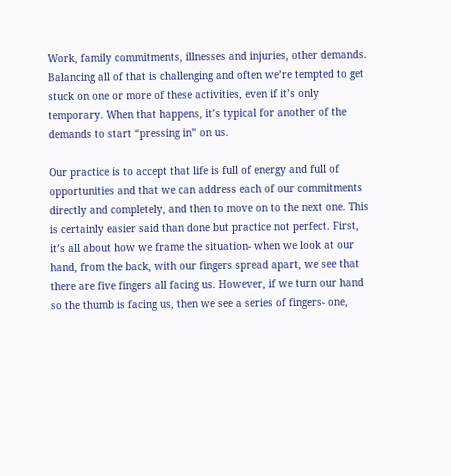Work, family commitments, illnesses and injuries, other demands. Balancing all of that is challenging and often we’re tempted to get stuck on one or more of these activities, even if it’s only temporary. When that happens, it’s typical for another of the demands to start “pressing in” on us.

Our practice is to accept that life is full of energy and full of opportunities and that we can address each of our commitments directly and completely, and then to move on to the next one. This is certainly easier said than done but practice not perfect. First, it’s all about how we frame the situation- when we look at our hand, from the back, with our fingers spread apart, we see that there are five fingers all facing us. However, if we turn our hand so the thumb is facing us, then we see a series of fingers- one,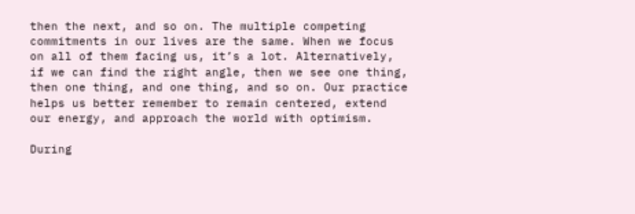then the next, and so on. The multiple competing commitments in our lives are the same. When we focus on all of them facing us, it’s a lot. Alternatively, if we can find the right angle, then we see one thing, then one thing, and one thing, and so on. Our practice helps us better remember to remain centered, extend our energy, and approach the world with optimism.

During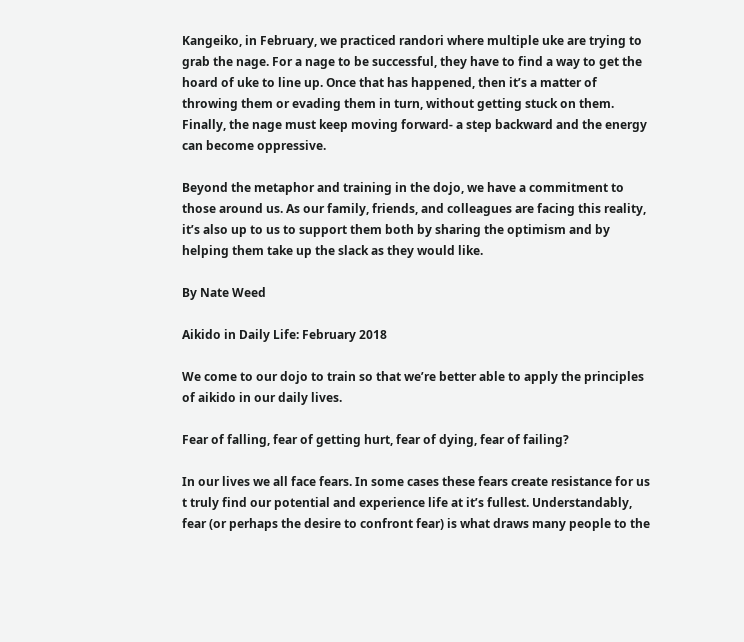Kangeiko, in February, we practiced randori where multiple uke are trying to grab the nage. For a nage to be successful, they have to find a way to get the hoard of uke to line up. Once that has happened, then it’s a matter of throwing them or evading them in turn, without getting stuck on them. Finally, the nage must keep moving forward- a step backward and the energy can become oppressive.

Beyond the metaphor and training in the dojo, we have a commitment to those around us. As our family, friends, and colleagues are facing this reality, it’s also up to us to support them both by sharing the optimism and by helping them take up the slack as they would like.

By Nate Weed

Aikido in Daily Life: February 2018

We come to our dojo to train so that we’re better able to apply the principles of aikido in our daily lives.

Fear of falling, fear of getting hurt, fear of dying, fear of failing?

In our lives we all face fears. In some cases these fears create resistance for us t truly find our potential and experience life at it’s fullest. Understandably, fear (or perhaps the desire to confront fear) is what draws many people to the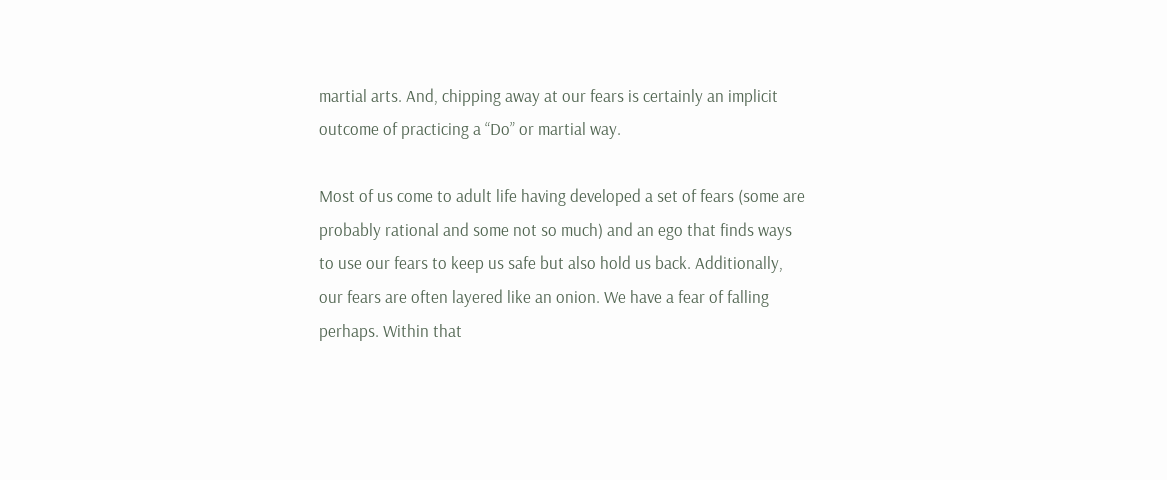martial arts. And, chipping away at our fears is certainly an implicit outcome of practicing a “Do” or martial way.

Most of us come to adult life having developed a set of fears (some are probably rational and some not so much) and an ego that finds ways to use our fears to keep us safe but also hold us back. Additionally, our fears are often layered like an onion. We have a fear of falling perhaps. Within that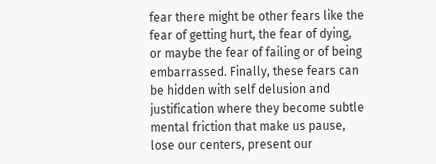fear there might be other fears like the fear of getting hurt, the fear of dying, or maybe the fear of failing or of being embarrassed. Finally, these fears can be hidden with self delusion and justification where they become subtle mental friction that make us pause, lose our centers, present our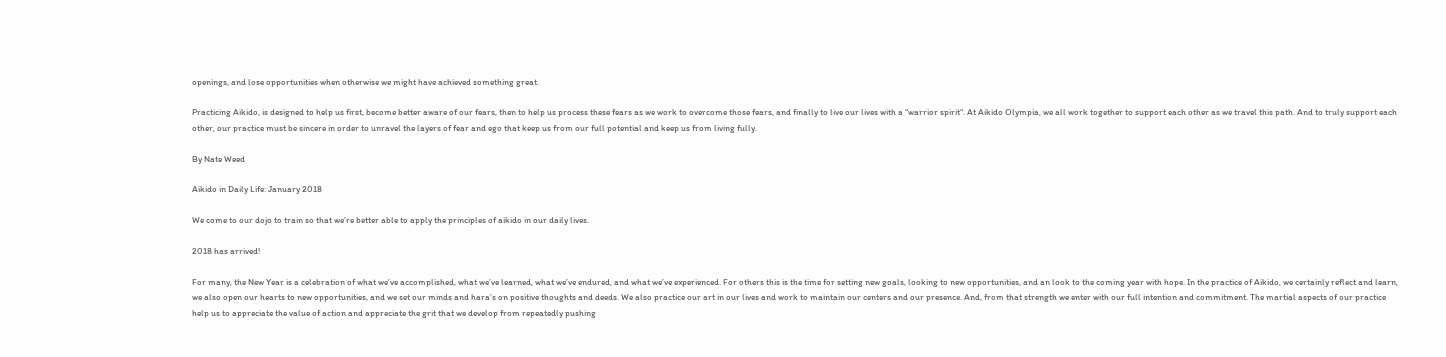openings, and lose opportunities when otherwise we might have achieved something great.

Practicing Aikido, is designed to help us first, become better aware of our fears, then to help us process these fears as we work to overcome those fears, and finally to live our lives with a “warrior spirit“. At Aikido Olympia, we all work together to support each other as we travel this path. And to truly support each other, our practice must be sincere in order to unravel the layers of fear and ego that keep us from our full potential and keep us from living fully.

By Nate Weed

Aikido in Daily Life: January 2018

We come to our dojo to train so that we’re better able to apply the principles of aikido in our daily lives.

2018 has arrived!

For many, the New Year is a celebration of what we’ve accomplished, what we’ve learned, what we’ve endured, and what we’ve experienced. For others this is the time for setting new goals, looking to new opportunities, and an look to the coming year with hope. In the practice of Aikido, we certainly reflect and learn, we also open our hearts to new opportunities, and we set our minds and hara’s on positive thoughts and deeds. We also practice our art in our lives and work to maintain our centers and our presence. And, from that strength we enter with our full intention and commitment. The martial aspects of our practice help us to appreciate the value of action and appreciate the grit that we develop from repeatedly pushing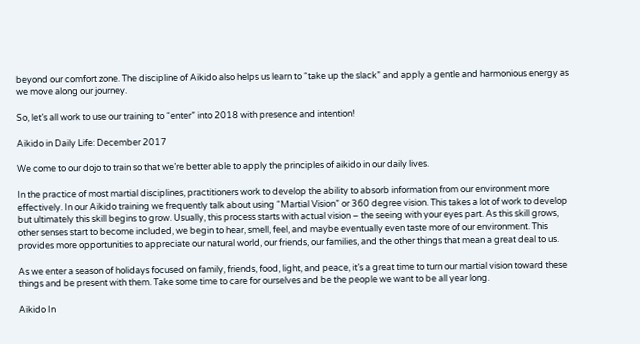beyond our comfort zone. The discipline of Aikido also helps us learn to “take up the slack” and apply a gentle and harmonious energy as we move along our journey.

So, let’s all work to use our training to “enter” into 2018 with presence and intention!

Aikido in Daily Life: December 2017

We come to our dojo to train so that we’re better able to apply the principles of aikido in our daily lives.

In the practice of most martial disciplines, practitioners work to develop the ability to absorb information from our environment more effectively. In our Aikido training we frequently talk about using “Martial Vision” or 360 degree vision. This takes a lot of work to develop but ultimately this skill begins to grow. Usually, this process starts with actual vision – the seeing with your eyes part. As this skill grows, other senses start to become included, we begin to hear, smell, feel, and maybe eventually even taste more of our environment. This provides more opportunities to appreciate our natural world, our friends, our families, and the other things that mean a great deal to us.

As we enter a season of holidays focused on family, friends, food, light, and peace, it’s a great time to turn our martial vision toward these things and be present with them. Take some time to care for ourselves and be the people we want to be all year long.

Aikido In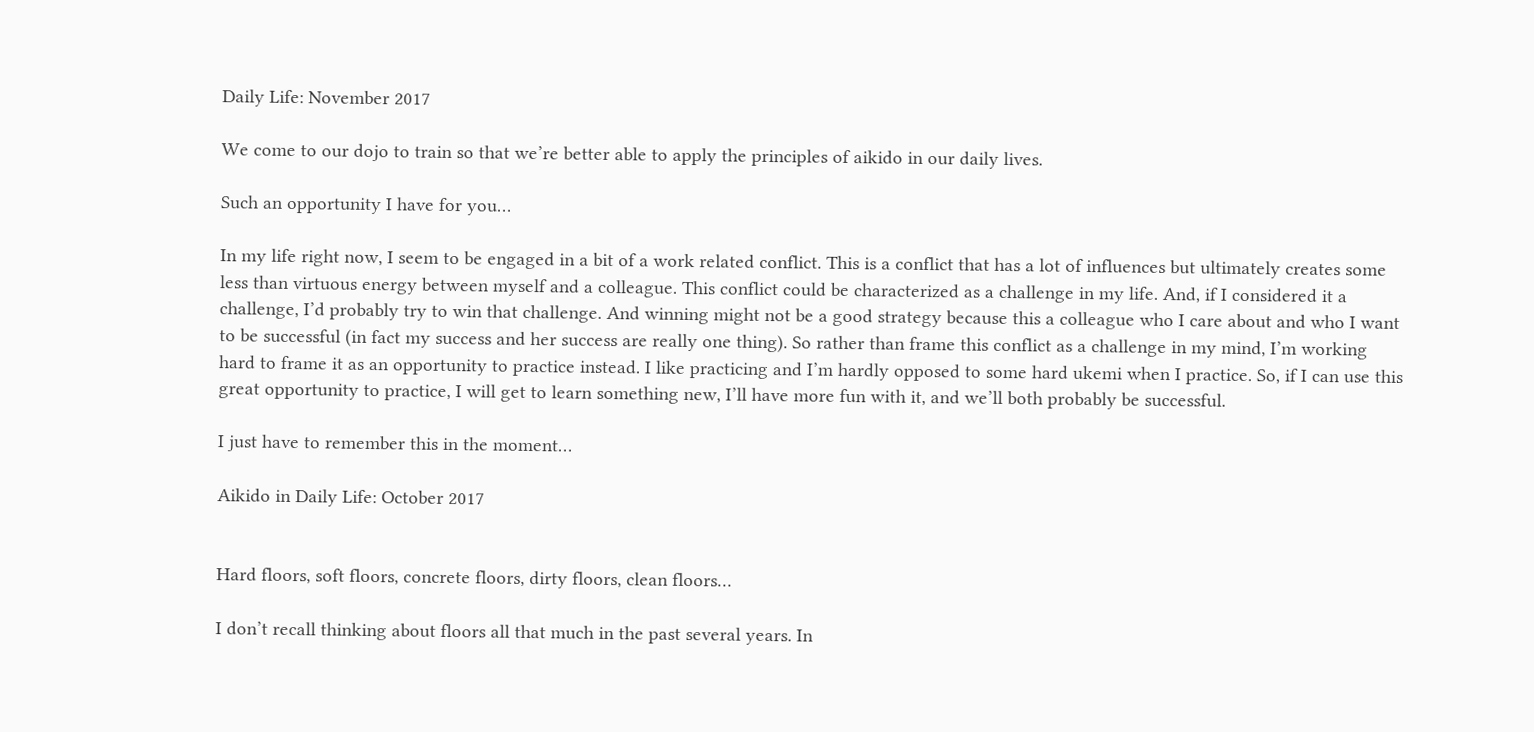Daily Life: November 2017

We come to our dojo to train so that we’re better able to apply the principles of aikido in our daily lives.

Such an opportunity I have for you…

In my life right now, I seem to be engaged in a bit of a work related conflict. This is a conflict that has a lot of influences but ultimately creates some less than virtuous energy between myself and a colleague. This conflict could be characterized as a challenge in my life. And, if I considered it a challenge, I’d probably try to win that challenge. And winning might not be a good strategy because this a colleague who I care about and who I want to be successful (in fact my success and her success are really one thing). So rather than frame this conflict as a challenge in my mind, I’m working hard to frame it as an opportunity to practice instead. I like practicing and I’m hardly opposed to some hard ukemi when I practice. So, if I can use this great opportunity to practice, I will get to learn something new, I’ll have more fun with it, and we’ll both probably be successful.

I just have to remember this in the moment…

Aikido in Daily Life: October 2017


Hard floors, soft floors, concrete floors, dirty floors, clean floors…

I don’t recall thinking about floors all that much in the past several years. In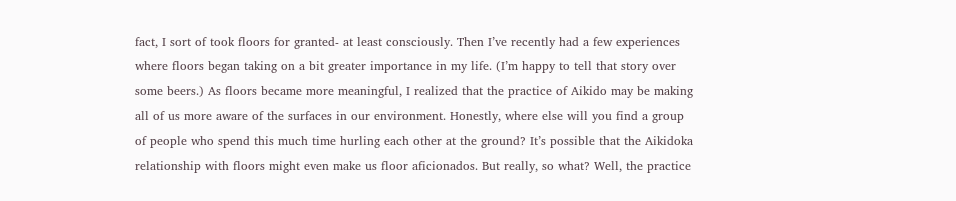fact, I sort of took floors for granted- at least consciously. Then I’ve recently had a few experiences where floors began taking on a bit greater importance in my life. (I’m happy to tell that story over some beers.) As floors became more meaningful, I realized that the practice of Aikido may be making all of us more aware of the surfaces in our environment. Honestly, where else will you find a group of people who spend this much time hurling each other at the ground? It’s possible that the Aikidoka relationship with floors might even make us floor aficionados. But really, so what? Well, the practice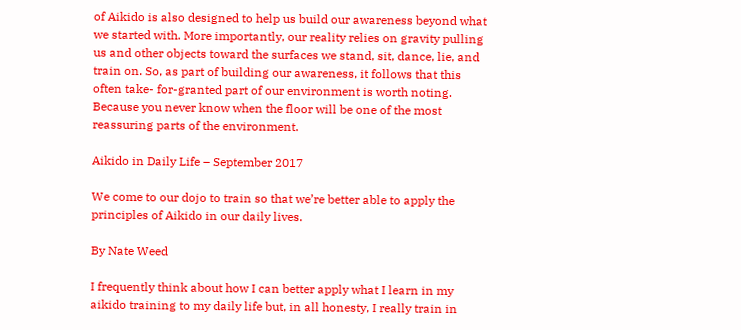of Aikido is also designed to help us build our awareness beyond what we started with. More importantly, our reality relies on gravity pulling us and other objects toward the surfaces we stand, sit, dance, lie, and train on. So, as part of building our awareness, it follows that this often take- for-granted part of our environment is worth noting. Because you never know when the floor will be one of the most reassuring parts of the environment.

Aikido in Daily Life – September 2017

We come to our dojo to train so that we’re better able to apply the principles of Aikido in our daily lives.

By Nate Weed

I frequently think about how I can better apply what I learn in my aikido training to my daily life but, in all honesty, I really train in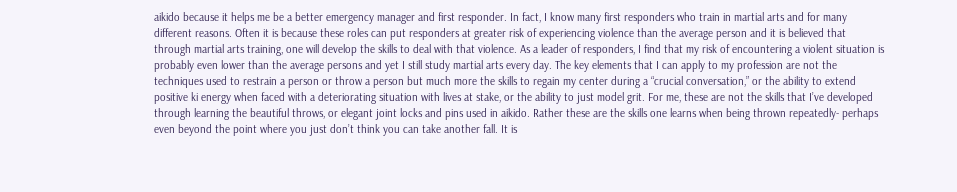aikido because it helps me be a better emergency manager and first responder. In fact, I know many first responders who train in martial arts and for many different reasons. Often it is because these roles can put responders at greater risk of experiencing violence than the average person and it is believed that through martial arts training, one will develop the skills to deal with that violence. As a leader of responders, I find that my risk of encountering a violent situation is probably even lower than the average persons and yet I still study martial arts every day. The key elements that I can apply to my profession are not the techniques used to restrain a person or throw a person but much more the skills to regain my center during a “crucial conversation,” or the ability to extend positive ki energy when faced with a deteriorating situation with lives at stake, or the ability to just model grit. For me, these are not the skills that I’ve developed through learning the beautiful throws, or elegant joint locks and pins used in aikido. Rather these are the skills one learns when being thrown repeatedly- perhaps even beyond the point where you just don’t think you can take another fall. It is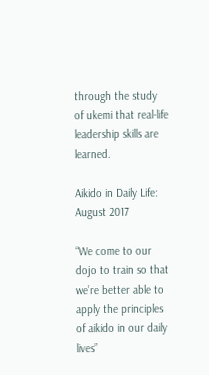through the study of ukemi that real-life leadership skills are learned.

Aikido in Daily Life: August 2017

“We come to our dojo to train so that we’re better able to apply the principles of aikido in our daily lives”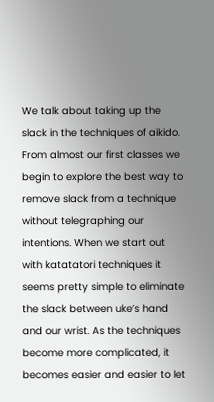We talk about taking up the slack in the techniques of aikido. From almost our first classes we begin to explore the best way to remove slack from a technique without telegraphing our intentions. When we start out with katatatori techniques it seems pretty simple to eliminate the slack between uke’s hand and our wrist. As the techniques become more complicated, it becomes easier and easier to let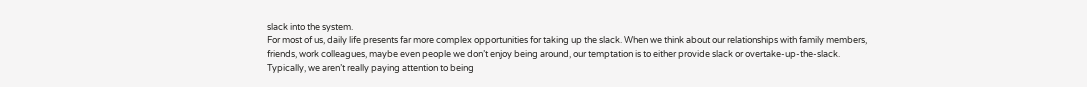slack into the system.
For most of us, daily life presents far more complex opportunities for taking up the slack. When we think about our relationships with family members, friends, work colleagues, maybe even people we don’t enjoy being around, our temptation is to either provide slack or overtake-up-the-slack. Typically, we aren’t really paying attention to being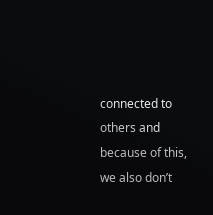connected to others and because of this, we also don’t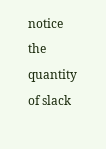notice the quantity of slack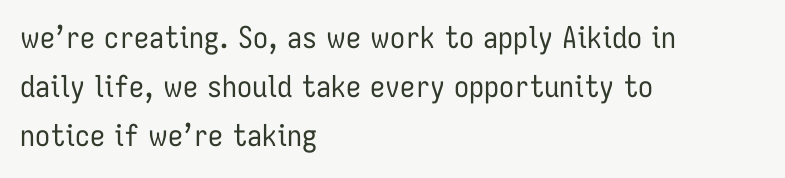we’re creating. So, as we work to apply Aikido in daily life, we should take every opportunity to notice if we’re taking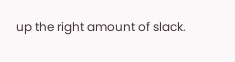up the right amount of slack.